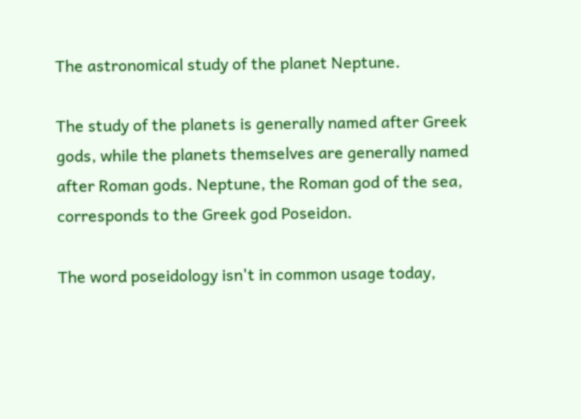The astronomical study of the planet Neptune.

The study of the planets is generally named after Greek gods, while the planets themselves are generally named after Roman gods. Neptune, the Roman god of the sea, corresponds to the Greek god Poseidon.

The word poseidology isn't in common usage today,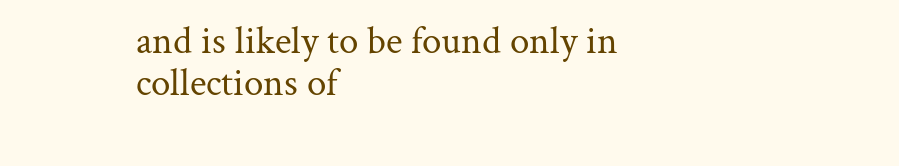and is likely to be found only in collections of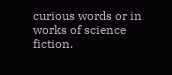curious words or in works of science fiction.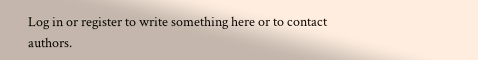Log in or register to write something here or to contact authors.